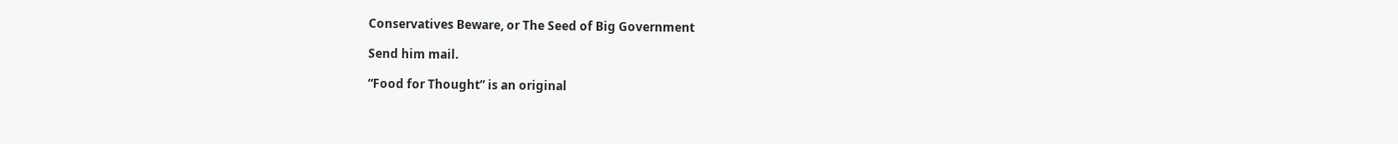Conservatives Beware, or The Seed of Big Government

Send him mail.

“Food for Thought” is an original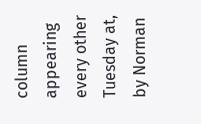column appearing every other Tuesday at, by Norman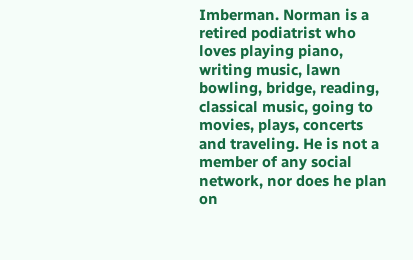Imberman. Norman is a retired podiatrist who loves playing piano, writing music, lawn bowling, bridge, reading, classical music, going to movies, plays, concerts and traveling. He is not a member of any social network, nor does he plan on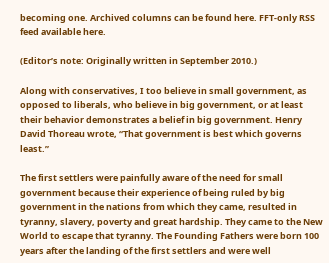becoming one. Archived columns can be found here. FFT-only RSS feed available here.

(Editor’s note: Originally written in September 2010.)

Along with conservatives, I too believe in small government, as opposed to liberals, who believe in big government, or at least their behavior demonstrates a belief in big government. Henry David Thoreau wrote, “That government is best which governs least.”

The first settlers were painfully aware of the need for small government because their experience of being ruled by big government in the nations from which they came, resulted in tyranny, slavery, poverty and great hardship. They came to the New World to escape that tyranny. The Founding Fathers were born 100 years after the landing of the first settlers and were well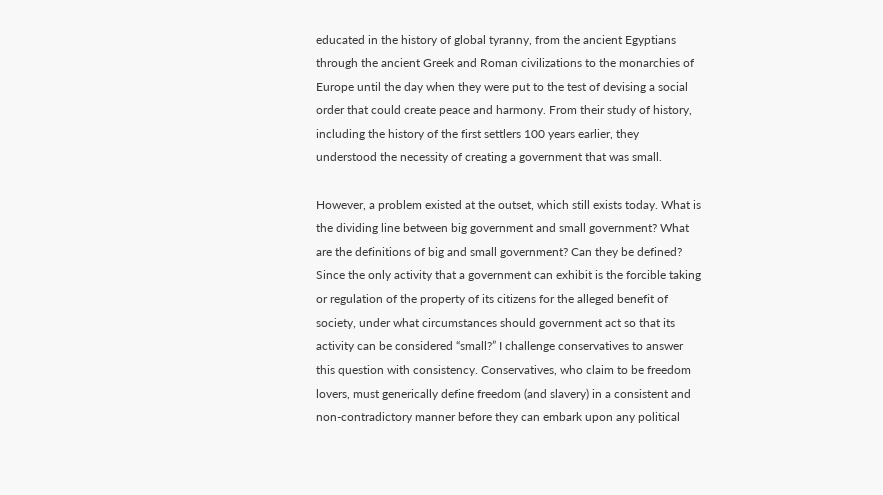educated in the history of global tyranny, from the ancient Egyptians through the ancient Greek and Roman civilizations to the monarchies of Europe until the day when they were put to the test of devising a social order that could create peace and harmony. From their study of history, including the history of the first settlers 100 years earlier, they understood the necessity of creating a government that was small.

However, a problem existed at the outset, which still exists today. What is the dividing line between big government and small government? What are the definitions of big and small government? Can they be defined? Since the only activity that a government can exhibit is the forcible taking or regulation of the property of its citizens for the alleged benefit of society, under what circumstances should government act so that its activity can be considered “small?” I challenge conservatives to answer this question with consistency. Conservatives, who claim to be freedom lovers, must generically define freedom (and slavery) in a consistent and non-contradictory manner before they can embark upon any political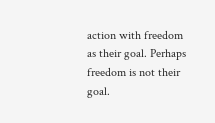action with freedom as their goal. Perhaps freedom is not their goal.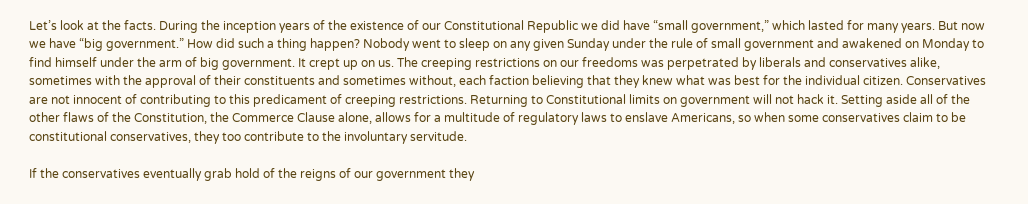Let’s look at the facts. During the inception years of the existence of our Constitutional Republic we did have “small government,” which lasted for many years. But now we have “big government.” How did such a thing happen? Nobody went to sleep on any given Sunday under the rule of small government and awakened on Monday to find himself under the arm of big government. It crept up on us. The creeping restrictions on our freedoms was perpetrated by liberals and conservatives alike, sometimes with the approval of their constituents and sometimes without, each faction believing that they knew what was best for the individual citizen. Conservatives are not innocent of contributing to this predicament of creeping restrictions. Returning to Constitutional limits on government will not hack it. Setting aside all of the other flaws of the Constitution, the Commerce Clause alone, allows for a multitude of regulatory laws to enslave Americans, so when some conservatives claim to be constitutional conservatives, they too contribute to the involuntary servitude.

If the conservatives eventually grab hold of the reigns of our government they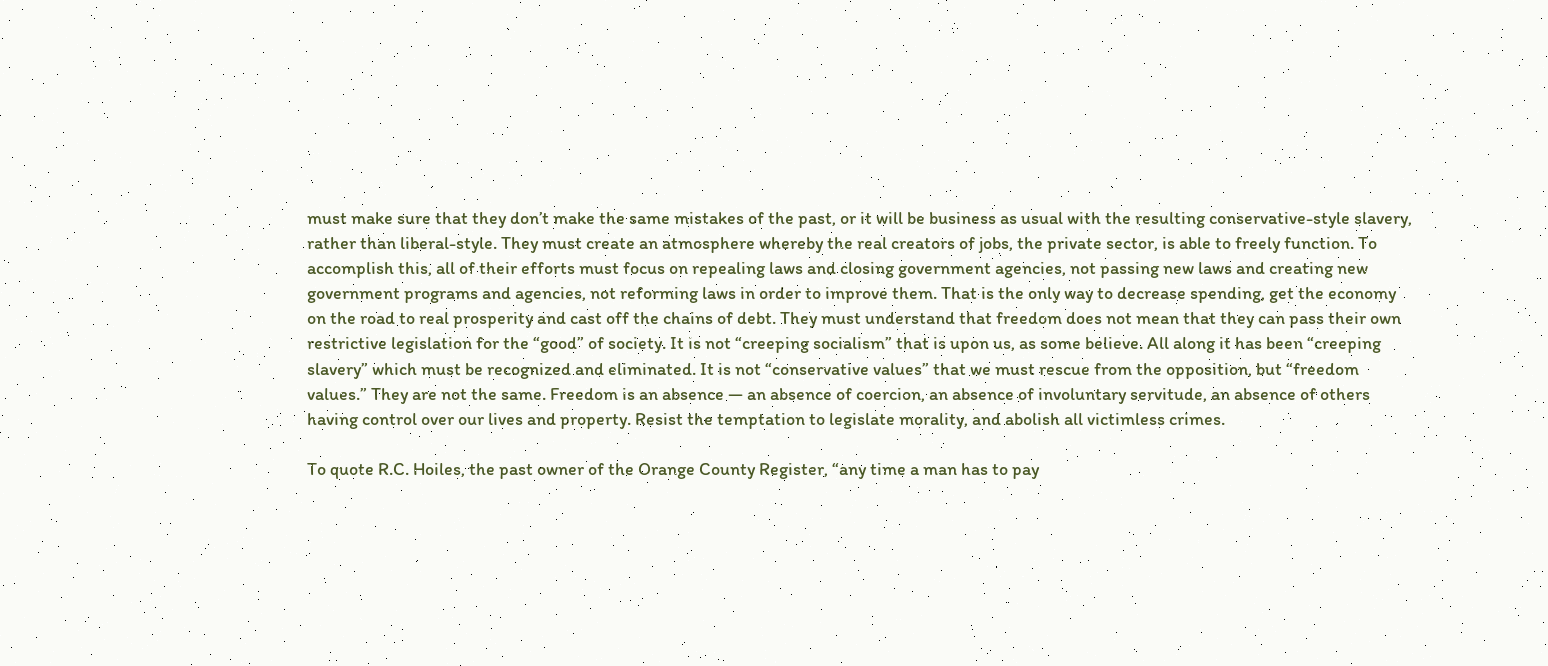must make sure that they don’t make the same mistakes of the past, or it will be business as usual with the resulting conservative-style slavery, rather than liberal-style. They must create an atmosphere whereby the real creators of jobs, the private sector, is able to freely function. To accomplish this, all of their efforts must focus on repealing laws and closing government agencies, not passing new laws and creating new government programs and agencies, not reforming laws in order to improve them. That is the only way to decrease spending, get the economy on the road to real prosperity and cast off the chains of debt. They must understand that freedom does not mean that they can pass their own restrictive legislation for the “good” of society. It is not “creeping socialism” that is upon us, as some believe. All along it has been “creeping slavery” which must be recognized and eliminated. It is not “conservative values” that we must rescue from the opposition, but “freedom values.” They are not the same. Freedom is an absence — an absence of coercion, an absence of involuntary servitude, an absence of others having control over our lives and property. Resist the temptation to legislate morality, and abolish all victimless crimes.

To quote R.C. Hoiles, the past owner of the Orange County Register, “any time a man has to pay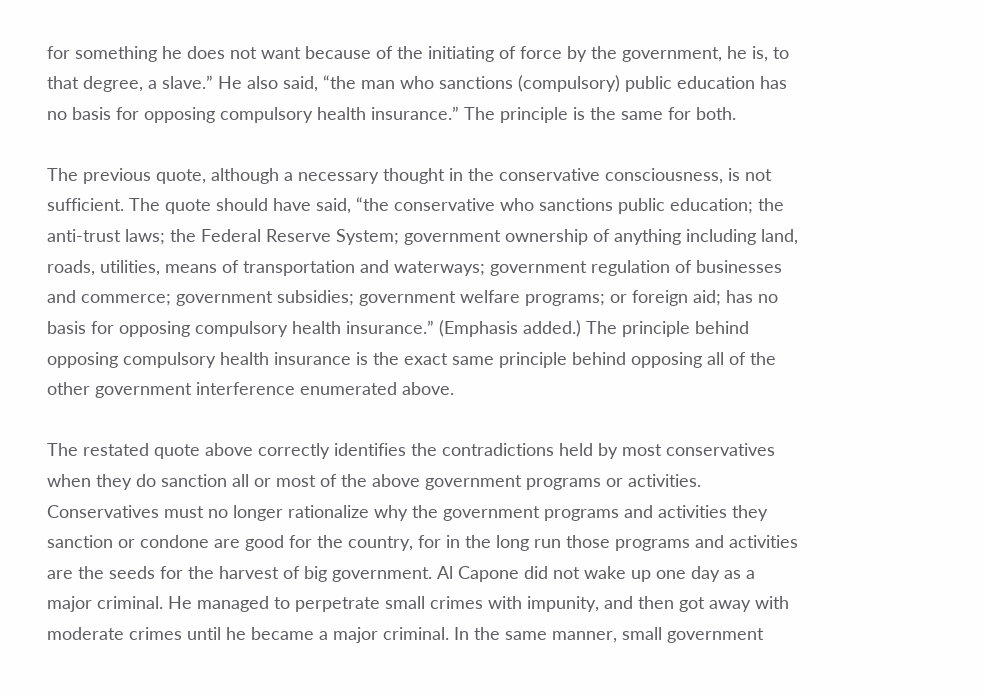for something he does not want because of the initiating of force by the government, he is, to that degree, a slave.” He also said, “the man who sanctions (compulsory) public education has no basis for opposing compulsory health insurance.” The principle is the same for both.

The previous quote, although a necessary thought in the conservative consciousness, is not sufficient. The quote should have said, “the conservative who sanctions public education; the anti-trust laws; the Federal Reserve System; government ownership of anything including land, roads, utilities, means of transportation and waterways; government regulation of businesses and commerce; government subsidies; government welfare programs; or foreign aid; has no basis for opposing compulsory health insurance.” (Emphasis added.) The principle behind opposing compulsory health insurance is the exact same principle behind opposing all of the other government interference enumerated above.

The restated quote above correctly identifies the contradictions held by most conservatives when they do sanction all or most of the above government programs or activities. Conservatives must no longer rationalize why the government programs and activities they sanction or condone are good for the country, for in the long run those programs and activities are the seeds for the harvest of big government. Al Capone did not wake up one day as a major criminal. He managed to perpetrate small crimes with impunity, and then got away with moderate crimes until he became a major criminal. In the same manner, small government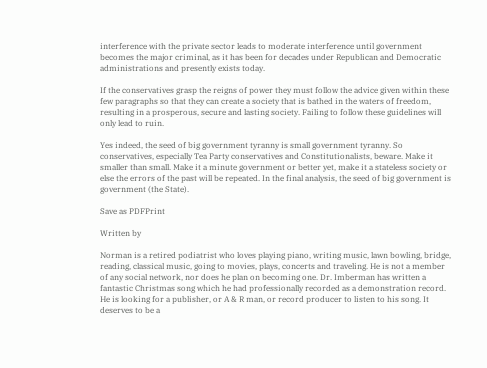interference with the private sector leads to moderate interference until government becomes the major criminal, as it has been for decades under Republican and Democratic administrations and presently exists today.

If the conservatives grasp the reigns of power they must follow the advice given within these few paragraphs so that they can create a society that is bathed in the waters of freedom, resulting in a prosperous, secure and lasting society. Failing to follow these guidelines will only lead to ruin.

Yes indeed, the seed of big government tyranny is small government tyranny. So conservatives, especially Tea Party conservatives and Constitutionalists, beware. Make it smaller than small. Make it a minute government or better yet, make it a stateless society or else the errors of the past will be repeated. In the final analysis, the seed of big government is government (the State).

Save as PDFPrint

Written by

Norman is a retired podiatrist who loves playing piano, writing music, lawn bowling, bridge, reading, classical music, going to movies, plays, concerts and traveling. He is not a member of any social network, nor does he plan on becoming one. Dr. Imberman has written a fantastic Christmas song which he had professionally recorded as a demonstration record. He is looking for a publisher, or A & R man, or record producer to listen to his song. It deserves to be a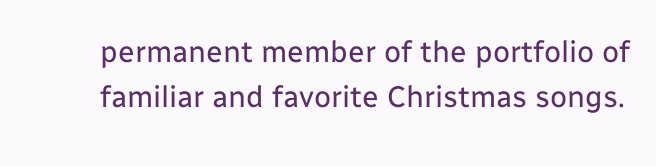permanent member of the portfolio of familiar and favorite Christmas songs.